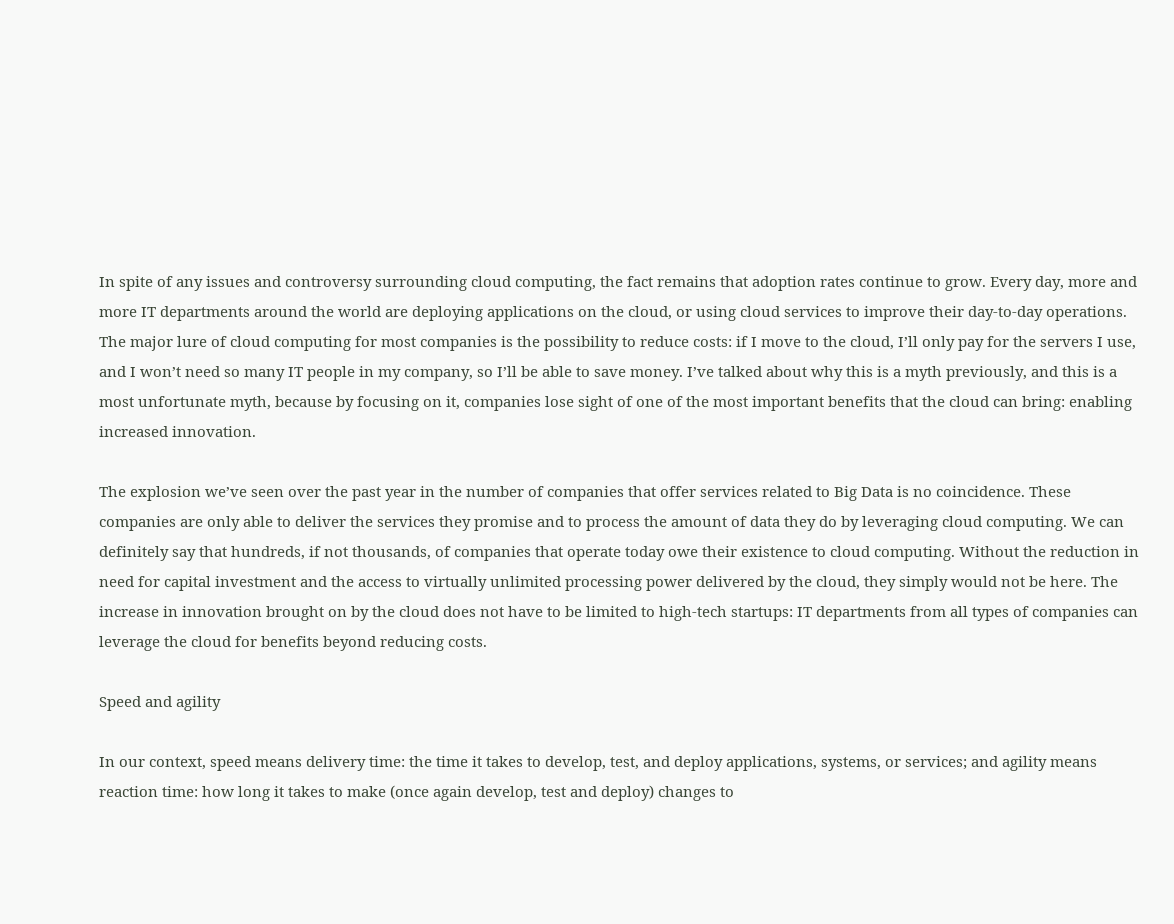In spite of any issues and controversy surrounding cloud computing, the fact remains that adoption rates continue to grow. Every day, more and more IT departments around the world are deploying applications on the cloud, or using cloud services to improve their day-to-day operations. The major lure of cloud computing for most companies is the possibility to reduce costs: if I move to the cloud, I’ll only pay for the servers I use, and I won’t need so many IT people in my company, so I’ll be able to save money. I’ve talked about why this is a myth previously, and this is a most unfortunate myth, because by focusing on it, companies lose sight of one of the most important benefits that the cloud can bring: enabling increased innovation.

The explosion we’ve seen over the past year in the number of companies that offer services related to Big Data is no coincidence. These companies are only able to deliver the services they promise and to process the amount of data they do by leveraging cloud computing. We can definitely say that hundreds, if not thousands, of companies that operate today owe their existence to cloud computing. Without the reduction in need for capital investment and the access to virtually unlimited processing power delivered by the cloud, they simply would not be here. The increase in innovation brought on by the cloud does not have to be limited to high-tech startups: IT departments from all types of companies can leverage the cloud for benefits beyond reducing costs.

Speed and agility

In our context, speed means delivery time: the time it takes to develop, test, and deploy applications, systems, or services; and agility means reaction time: how long it takes to make (once again develop, test and deploy) changes to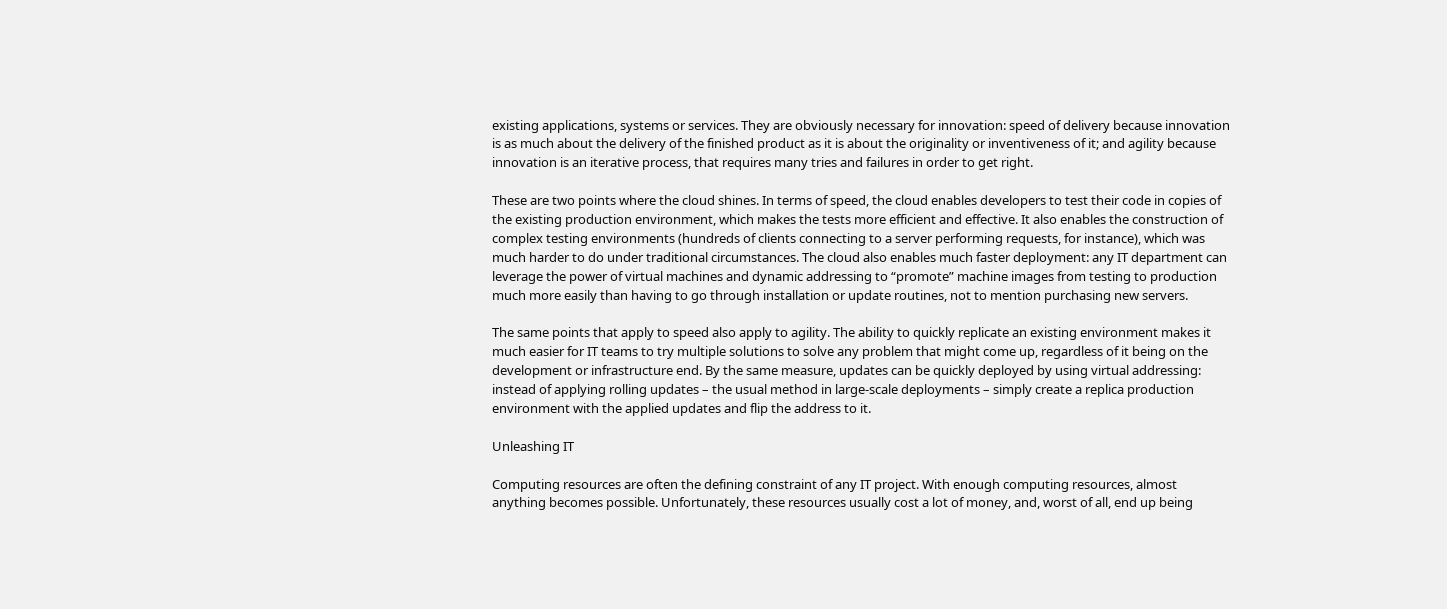existing applications, systems or services. They are obviously necessary for innovation: speed of delivery because innovation is as much about the delivery of the finished product as it is about the originality or inventiveness of it; and agility because innovation is an iterative process, that requires many tries and failures in order to get right.

These are two points where the cloud shines. In terms of speed, the cloud enables developers to test their code in copies of the existing production environment, which makes the tests more efficient and effective. It also enables the construction of complex testing environments (hundreds of clients connecting to a server performing requests, for instance), which was much harder to do under traditional circumstances. The cloud also enables much faster deployment: any IT department can leverage the power of virtual machines and dynamic addressing to “promote” machine images from testing to production much more easily than having to go through installation or update routines, not to mention purchasing new servers.

The same points that apply to speed also apply to agility. The ability to quickly replicate an existing environment makes it much easier for IT teams to try multiple solutions to solve any problem that might come up, regardless of it being on the development or infrastructure end. By the same measure, updates can be quickly deployed by using virtual addressing: instead of applying rolling updates – the usual method in large-scale deployments – simply create a replica production environment with the applied updates and flip the address to it.

Unleashing IT

Computing resources are often the defining constraint of any IT project. With enough computing resources, almost anything becomes possible. Unfortunately, these resources usually cost a lot of money, and, worst of all, end up being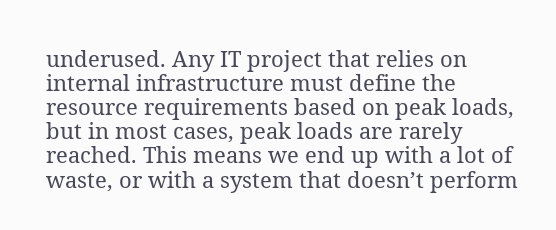underused. Any IT project that relies on internal infrastructure must define the resource requirements based on peak loads, but in most cases, peak loads are rarely reached. This means we end up with a lot of waste, or with a system that doesn’t perform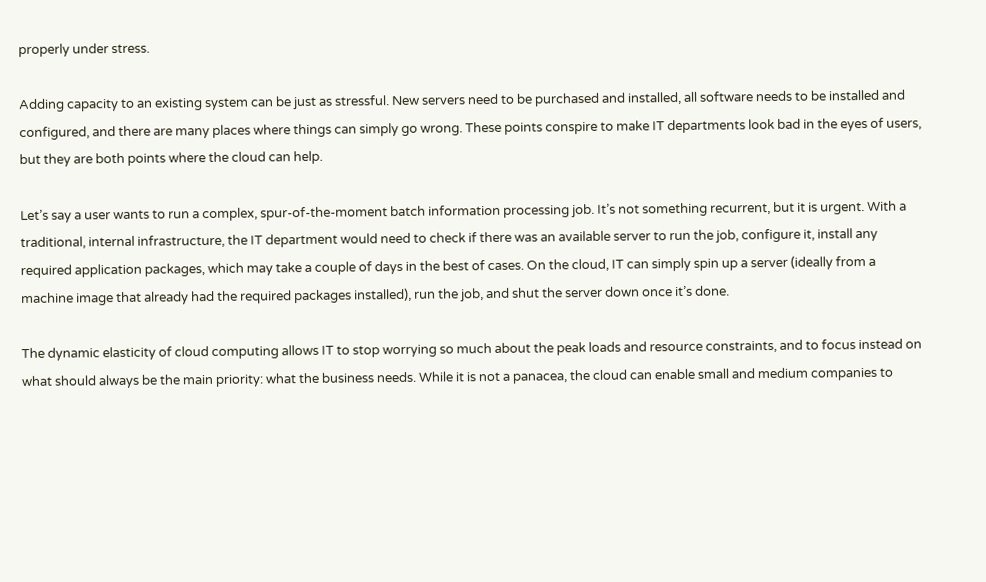properly under stress.

Adding capacity to an existing system can be just as stressful. New servers need to be purchased and installed, all software needs to be installed and configured, and there are many places where things can simply go wrong. These points conspire to make IT departments look bad in the eyes of users, but they are both points where the cloud can help.

Let’s say a user wants to run a complex, spur-of-the-moment batch information processing job. It’s not something recurrent, but it is urgent. With a traditional, internal infrastructure, the IT department would need to check if there was an available server to run the job, configure it, install any required application packages, which may take a couple of days in the best of cases. On the cloud, IT can simply spin up a server (ideally from a machine image that already had the required packages installed), run the job, and shut the server down once it’s done.

The dynamic elasticity of cloud computing allows IT to stop worrying so much about the peak loads and resource constraints, and to focus instead on what should always be the main priority: what the business needs. While it is not a panacea, the cloud can enable small and medium companies to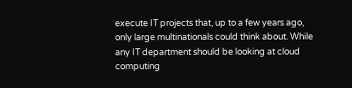execute IT projects that, up to a few years ago, only large multinationals could think about. While any IT department should be looking at cloud computing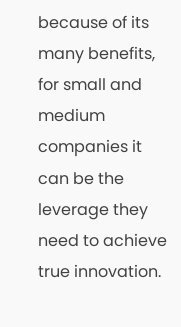because of its many benefits, for small and medium companies it can be the leverage they need to achieve true innovation.